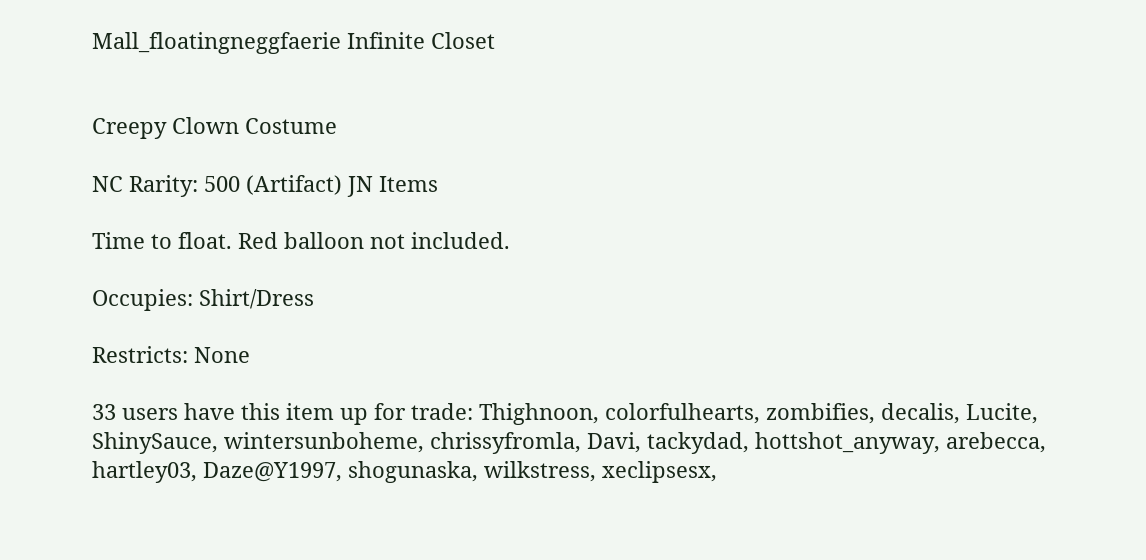Mall_floatingneggfaerie Infinite Closet


Creepy Clown Costume

NC Rarity: 500 (Artifact) JN Items

Time to float. Red balloon not included.

Occupies: Shirt/Dress

Restricts: None

33 users have this item up for trade: Thighnoon, colorfulhearts, zombifies, decalis, Lucite, ShinySauce, wintersunboheme, chrissyfromla, Davi, tackydad, hottshot_anyway, arebecca, hartley03, Daze@Y1997, shogunaska, wilkstress, xeclipsesx,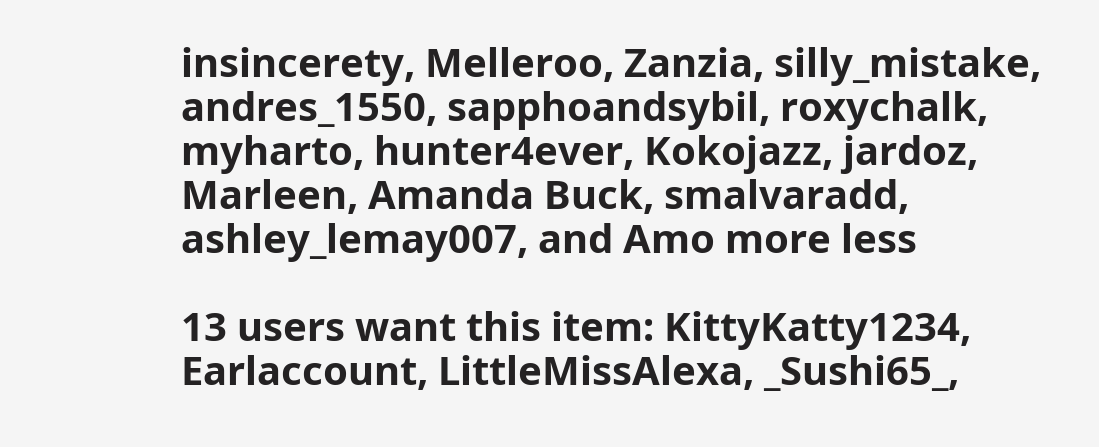insincerety, Melleroo, Zanzia, silly_mistake, andres_1550, sapphoandsybil, roxychalk, myharto, hunter4ever, Kokojazz, jardoz, Marleen, Amanda Buck, smalvaradd, ashley_lemay007, and Amo more less

13 users want this item: KittyKatty1234, Earlaccount, LittleMissAlexa, _Sushi65_,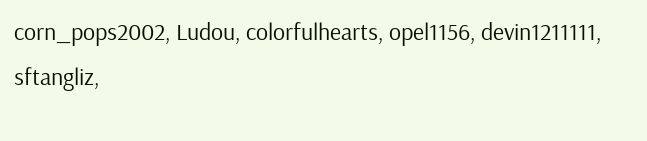corn_pops2002, Ludou, colorfulhearts, opel1156, devin1211111, sftangliz,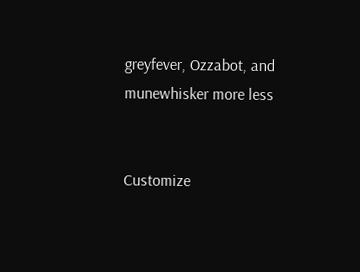greyfever, Ozzabot, and munewhisker more less


Customize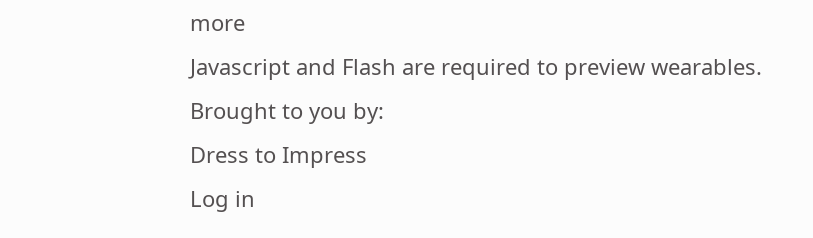more
Javascript and Flash are required to preview wearables.
Brought to you by:
Dress to Impress
Log in